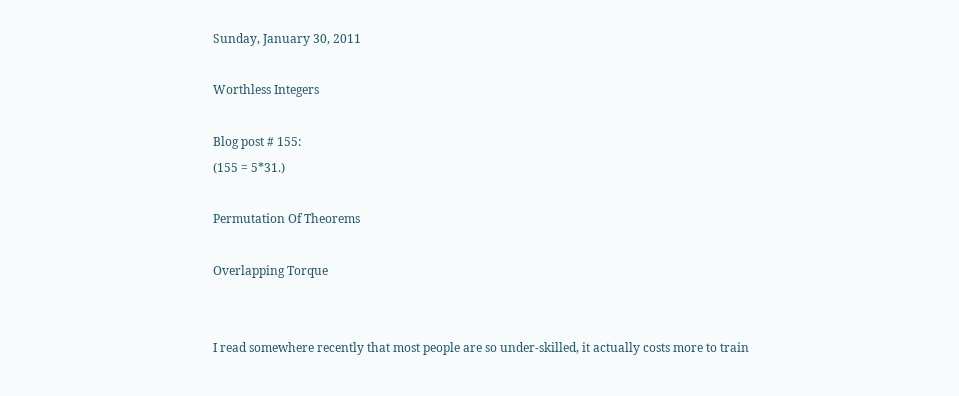Sunday, January 30, 2011

Worthless Integers

Blog post # 155:
(155 = 5*31.)

Permutation Of Theorems

Overlapping Torque


I read somewhere recently that most people are so under-skilled, it actually costs more to train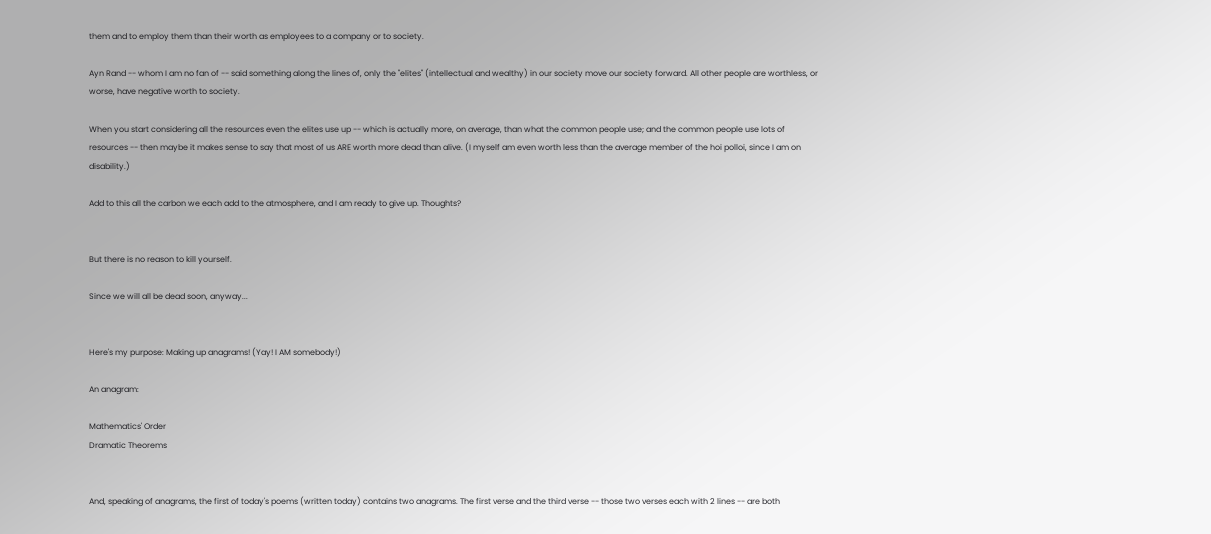them and to employ them than their worth as employees to a company or to society.

Ayn Rand -- whom I am no fan of -- said something along the lines of, only the "elites" (intellectual and wealthy) in our society move our society forward. All other people are worthless, or worse, have negative worth to society.

When you start considering all the resources even the elites use up -- which is actually more, on average, than what the common people use; and the common people use lots of resources -- then maybe it makes sense to say that most of us ARE worth more dead than alive. (I myself am even worth less than the average member of the hoi polloi, since I am on disability.)

Add to this all the carbon we each add to the atmosphere, and I am ready to give up. Thoughts?


But there is no reason to kill yourself.

Since we will all be dead soon, anyway...


Here's my purpose: Making up anagrams! (Yay! I AM somebody!)

An anagram:

Mathematics' Order
Dramatic Theorems


And, speaking of anagrams, the first of today's poems (written today) contains two anagrams. The first verse and the third verse -- those two verses each with 2 lines -- are both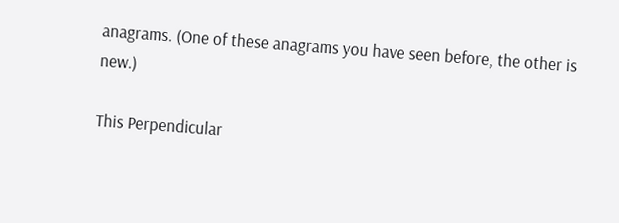anagrams. (One of these anagrams you have seen before, the other is new.)

This Perpendicular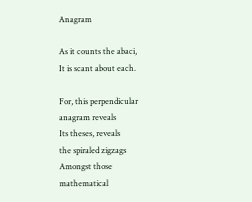Anagram

As it counts the abaci,
It is scant about each.

For, this perpendicular
anagram reveals
Its theses, reveals
the spiraled zigzags
Amongst those
mathematical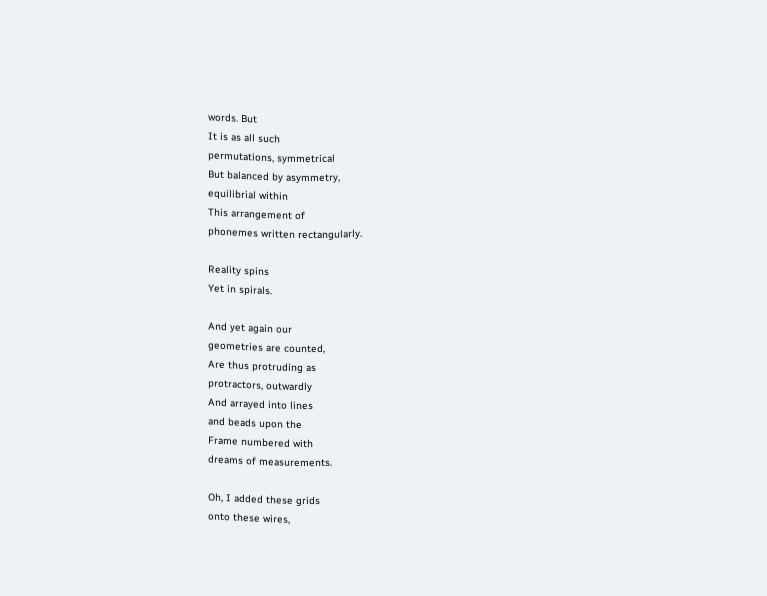words. But
It is as all such
permutations, symmetrical
But balanced by asymmetry,
equilibrial within
This arrangement of
phonemes written rectangularly.

Reality spins
Yet in spirals.

And yet again our
geometries are counted,
Are thus protruding as
protractors, outwardly
And arrayed into lines
and beads upon the
Frame numbered with
dreams of measurements.

Oh, I added these grids
onto these wires,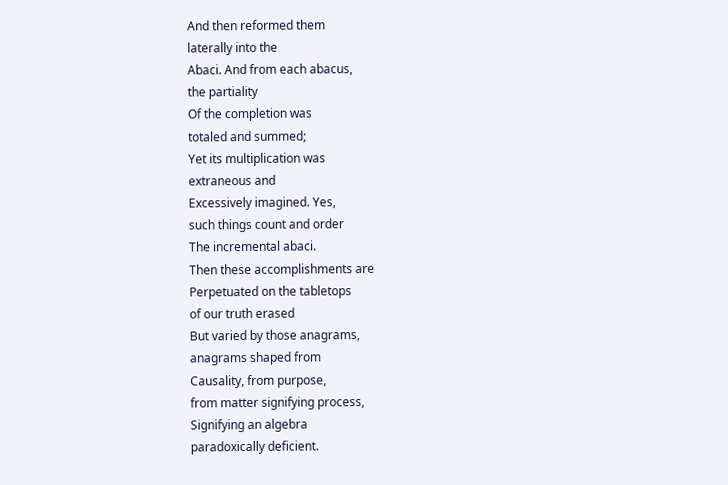And then reformed them
laterally into the
Abaci. And from each abacus,
the partiality
Of the completion was
totaled and summed;
Yet its multiplication was
extraneous and
Excessively imagined. Yes,
such things count and order
The incremental abaci.
Then these accomplishments are
Perpetuated on the tabletops
of our truth erased
But varied by those anagrams,
anagrams shaped from
Causality, from purpose,
from matter signifying process,
Signifying an algebra
paradoxically deficient.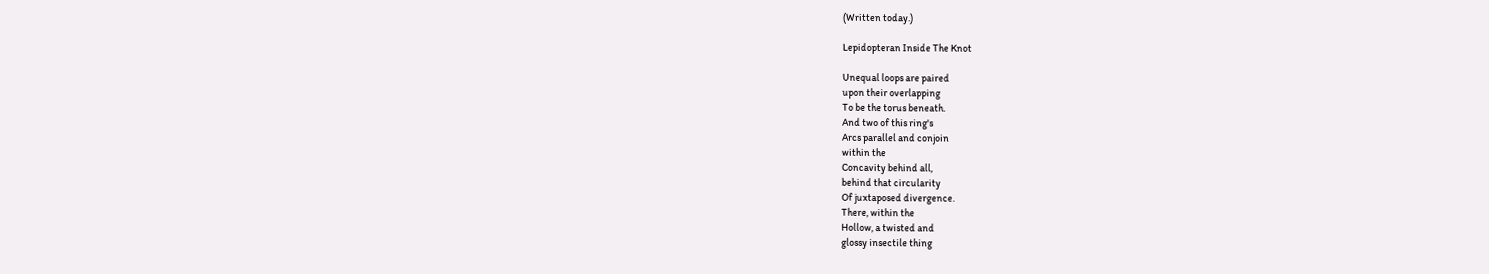(Written today.)

Lepidopteran Inside The Knot

Unequal loops are paired
upon their overlapping
To be the torus beneath.
And two of this ring's
Arcs parallel and conjoin
within the
Concavity behind all,
behind that circularity
Of juxtaposed divergence.
There, within the
Hollow, a twisted and
glossy insectile thing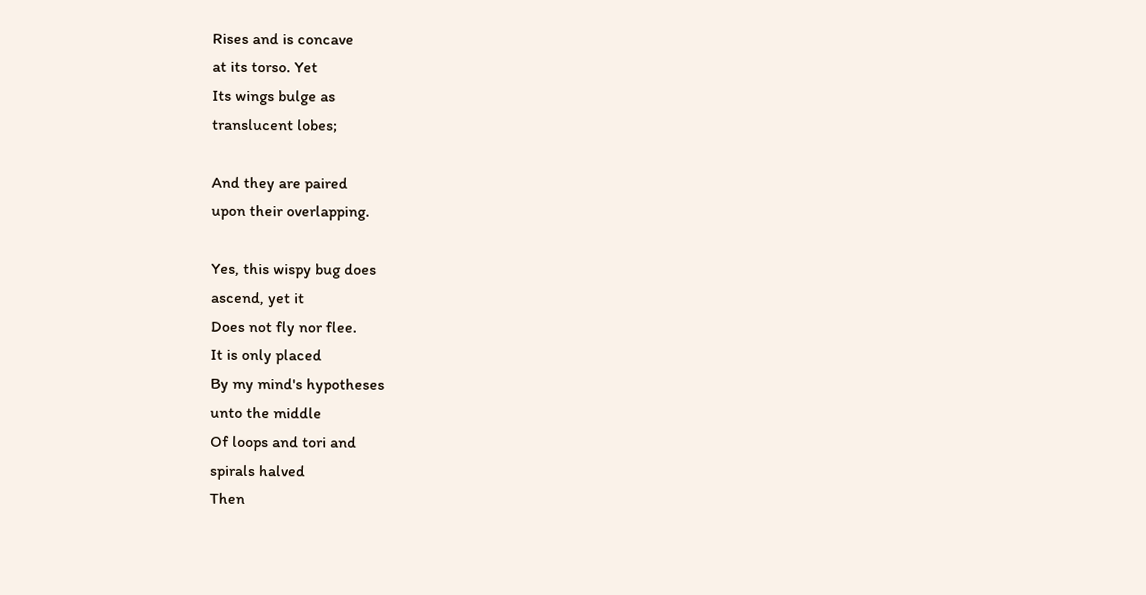Rises and is concave
at its torso. Yet
Its wings bulge as
translucent lobes;

And they are paired
upon their overlapping.

Yes, this wispy bug does
ascend, yet it
Does not fly nor flee.
It is only placed
By my mind's hypotheses
unto the middle
Of loops and tori and
spirals halved
Then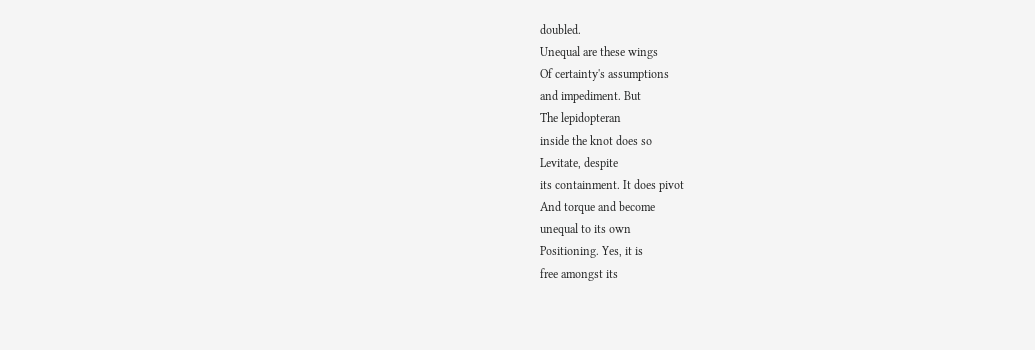doubled.
Unequal are these wings
Of certainty's assumptions
and impediment. But
The lepidopteran
inside the knot does so
Levitate, despite
its containment. It does pivot
And torque and become
unequal to its own
Positioning. Yes, it is
free amongst its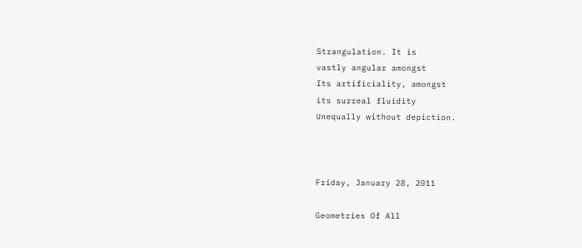Strangulation. It is
vastly angular amongst
Its artificiality, amongst
its surreal fluidity
Unequally without depiction.



Friday, January 28, 2011

Geometries Of All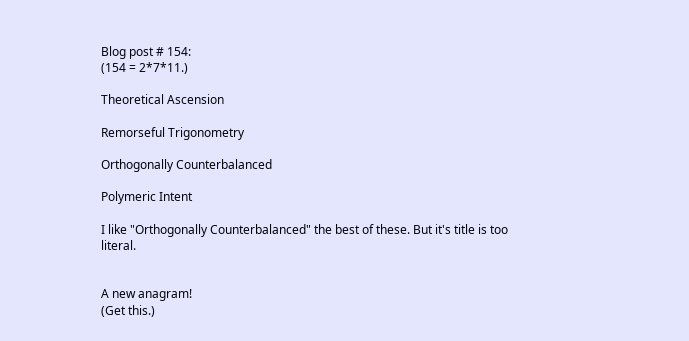Blog post # 154:
(154 = 2*7*11.)

Theoretical Ascension

Remorseful Trigonometry

Orthogonally Counterbalanced

Polymeric Intent

I like "Orthogonally Counterbalanced" the best of these. But it's title is too literal.


A new anagram!
(Get this.)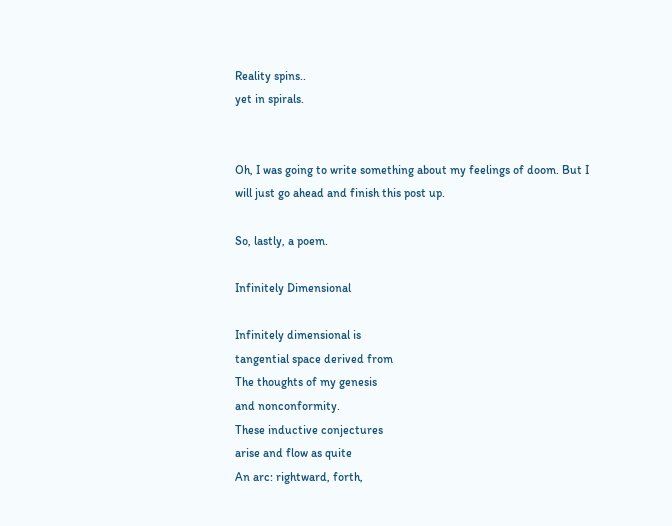Reality spins..
yet in spirals.


Oh, I was going to write something about my feelings of doom. But I will just go ahead and finish this post up.

So, lastly, a poem.

Infinitely Dimensional

Infinitely dimensional is
tangential space derived from
The thoughts of my genesis
and nonconformity.
These inductive conjectures
arise and flow as quite
An arc: rightward, forth,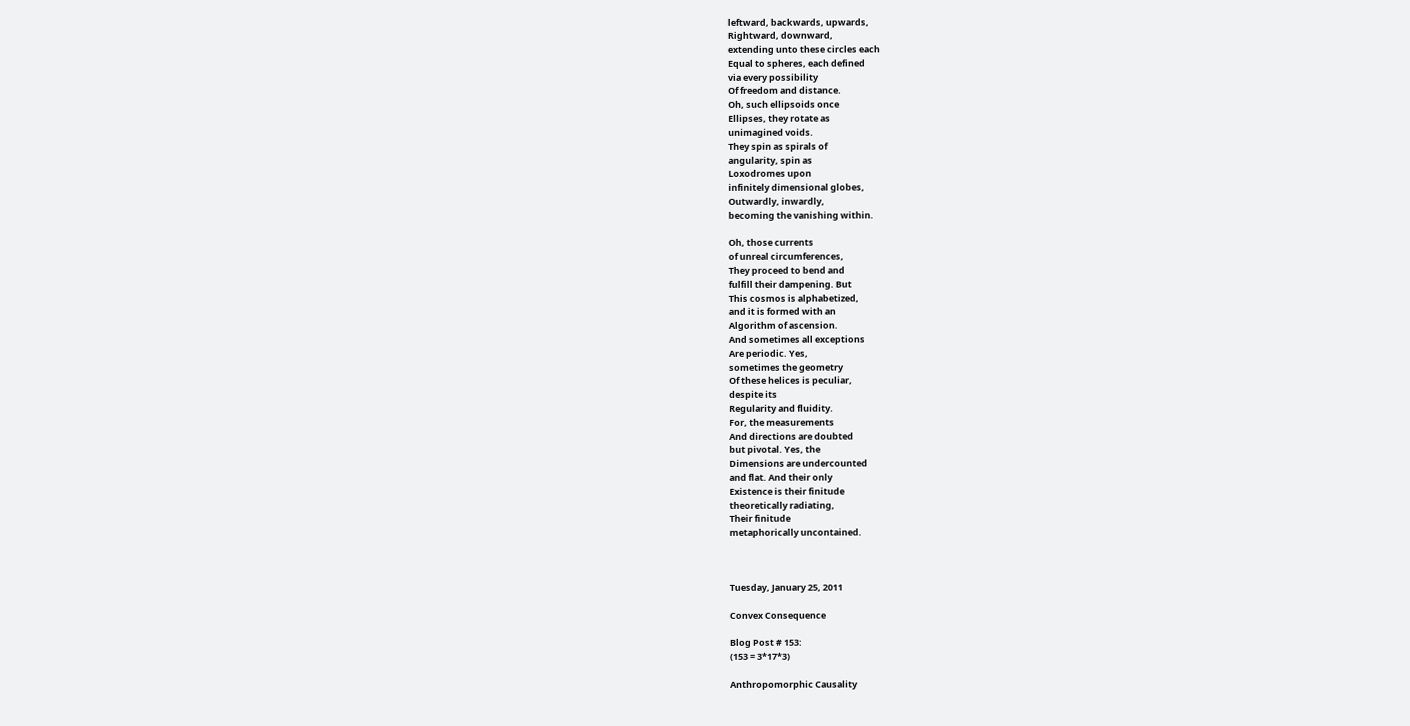leftward, backwards, upwards,
Rightward, downward,
extending unto these circles each
Equal to spheres, each defined
via every possibility
Of freedom and distance.
Oh, such ellipsoids once
Ellipses, they rotate as
unimagined voids.
They spin as spirals of
angularity, spin as
Loxodromes upon
infinitely dimensional globes,
Outwardly, inwardly,
becoming the vanishing within.

Oh, those currents
of unreal circumferences,
They proceed to bend and
fulfill their dampening. But
This cosmos is alphabetized,
and it is formed with an
Algorithm of ascension.
And sometimes all exceptions
Are periodic. Yes,
sometimes the geometry
Of these helices is peculiar,
despite its
Regularity and fluidity.
For, the measurements
And directions are doubted
but pivotal. Yes, the
Dimensions are undercounted
and flat. And their only
Existence is their finitude
theoretically radiating,
Their finitude
metaphorically uncontained.



Tuesday, January 25, 2011

Convex Consequence

Blog Post # 153:
(153 = 3*17*3)

Anthropomorphic Causality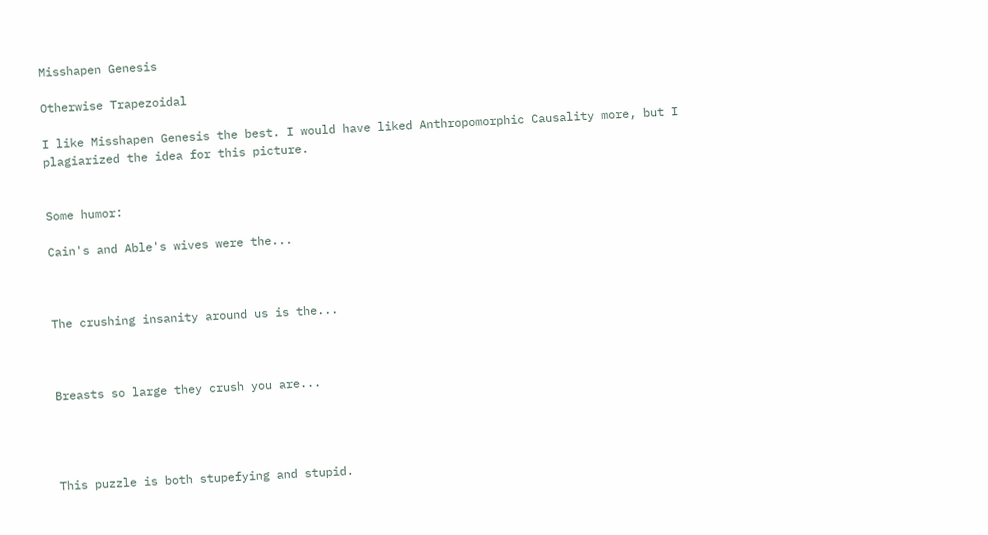Misshapen Genesis

Otherwise Trapezoidal

I like Misshapen Genesis the best. I would have liked Anthropomorphic Causality more, but I plagiarized the idea for this picture.


Some humor:

Cain's and Able's wives were the...



The crushing insanity around us is the...



Breasts so large they crush you are...




This puzzle is both stupefying and stupid.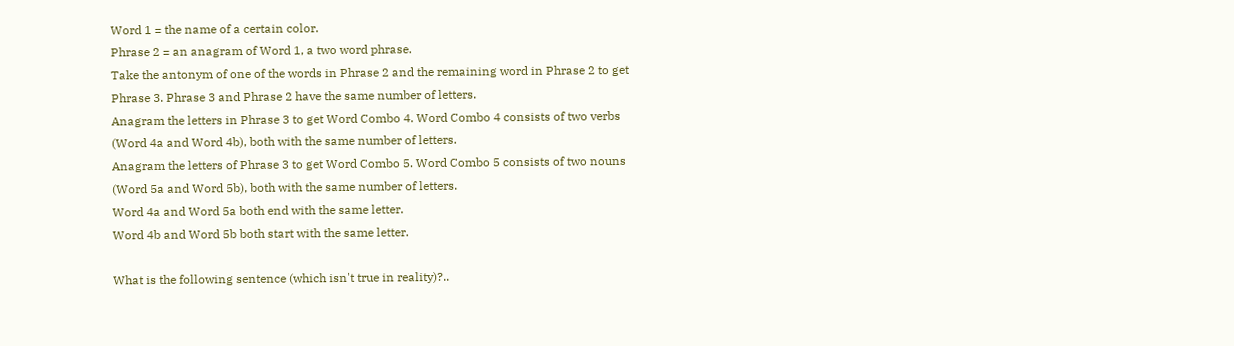Word 1 = the name of a certain color.
Phrase 2 = an anagram of Word 1, a two word phrase.
Take the antonym of one of the words in Phrase 2 and the remaining word in Phrase 2 to get Phrase 3. Phrase 3 and Phrase 2 have the same number of letters.
Anagram the letters in Phrase 3 to get Word Combo 4. Word Combo 4 consists of two verbs (Word 4a and Word 4b), both with the same number of letters.
Anagram the letters of Phrase 3 to get Word Combo 5. Word Combo 5 consists of two nouns (Word 5a and Word 5b), both with the same number of letters.
Word 4a and Word 5a both end with the same letter.
Word 4b and Word 5b both start with the same letter.

What is the following sentence (which isn't true in reality)?..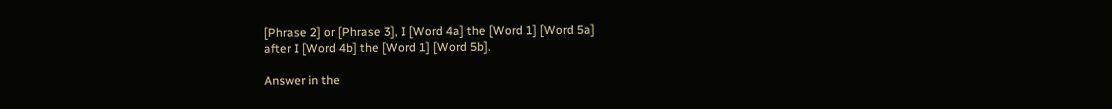[Phrase 2] or [Phrase 3], I [Word 4a] the [Word 1] [Word 5a]
after I [Word 4b] the [Word 1] [Word 5b].

Answer in the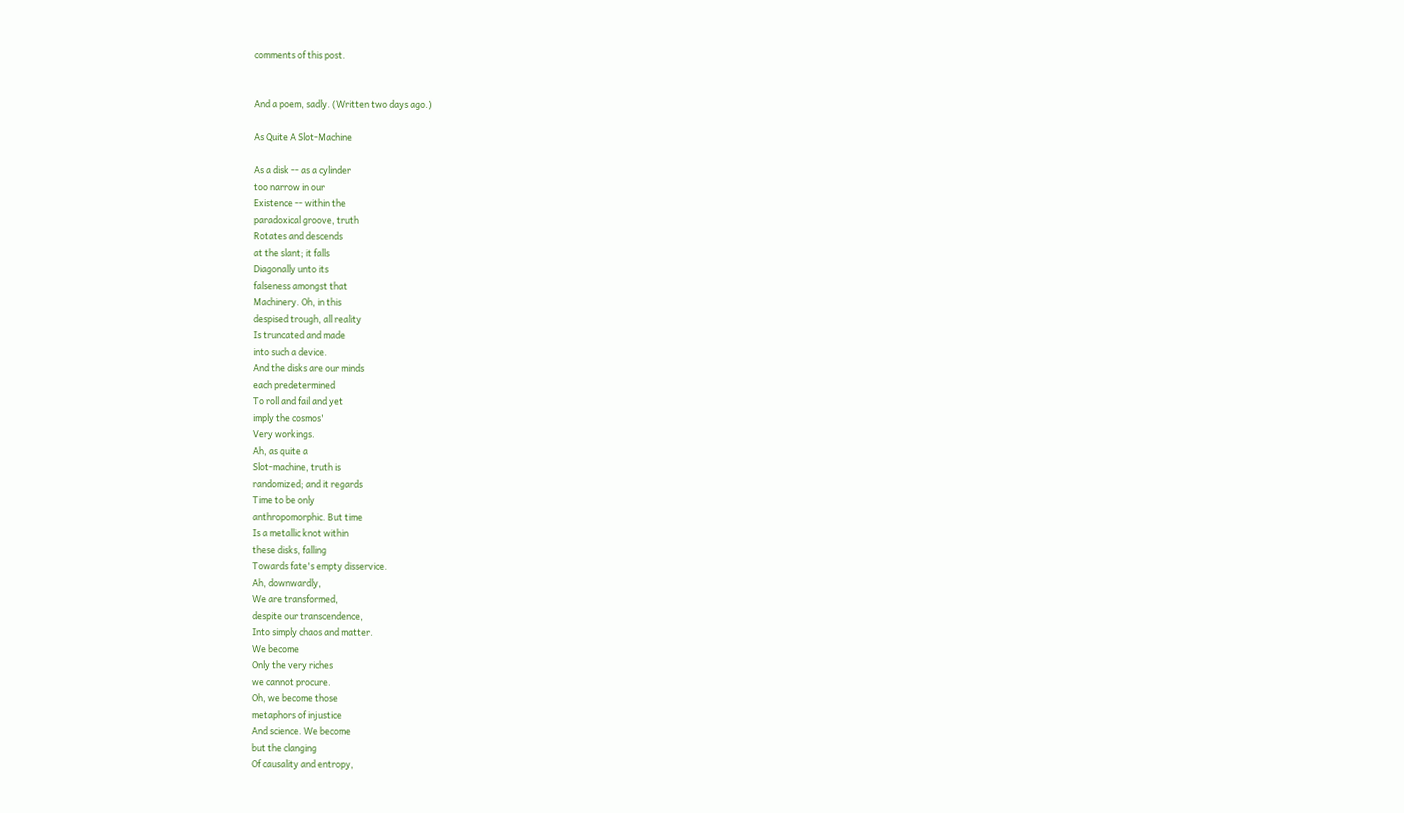comments of this post.


And a poem, sadly. (Written two days ago.)

As Quite A Slot-Machine

As a disk -- as a cylinder
too narrow in our
Existence -- within the
paradoxical groove, truth
Rotates and descends
at the slant; it falls
Diagonally unto its
falseness amongst that
Machinery. Oh, in this
despised trough, all reality
Is truncated and made
into such a device.
And the disks are our minds
each predetermined
To roll and fail and yet
imply the cosmos'
Very workings.
Ah, as quite a
Slot-machine, truth is
randomized; and it regards
Time to be only
anthropomorphic. But time
Is a metallic knot within
these disks, falling
Towards fate's empty disservice.
Ah, downwardly,
We are transformed,
despite our transcendence,
Into simply chaos and matter.
We become
Only the very riches
we cannot procure.
Oh, we become those
metaphors of injustice
And science. We become
but the clanging
Of causality and entropy,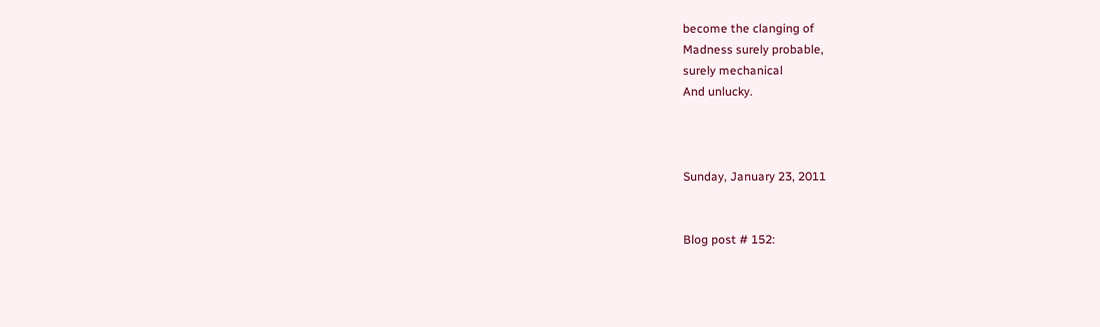become the clanging of
Madness surely probable,
surely mechanical
And unlucky.



Sunday, January 23, 2011


Blog post # 152: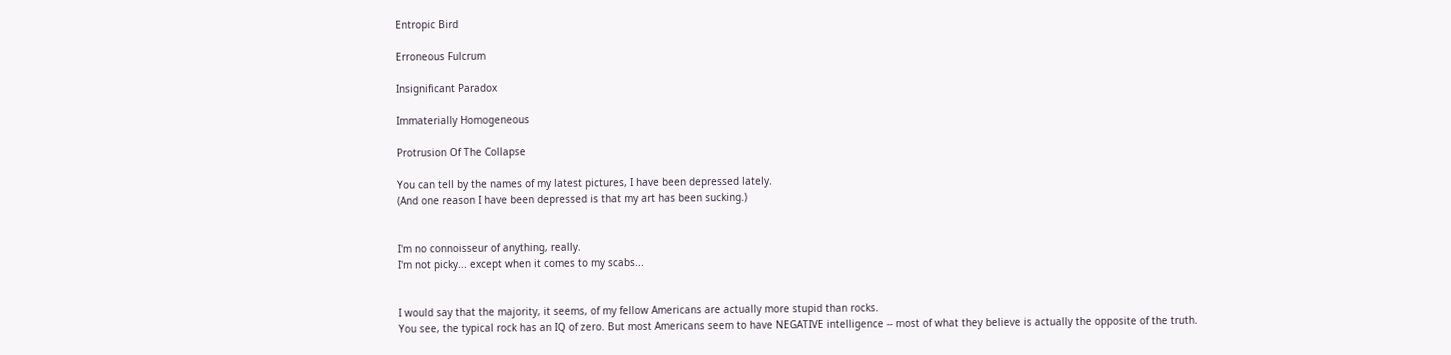Entropic Bird

Erroneous Fulcrum

Insignificant Paradox

Immaterially Homogeneous

Protrusion Of The Collapse

You can tell by the names of my latest pictures, I have been depressed lately.
(And one reason I have been depressed is that my art has been sucking.)


I'm no connoisseur of anything, really.
I'm not picky... except when it comes to my scabs...


I would say that the majority, it seems, of my fellow Americans are actually more stupid than rocks.
You see, the typical rock has an IQ of zero. But most Americans seem to have NEGATIVE intelligence -- most of what they believe is actually the opposite of the truth.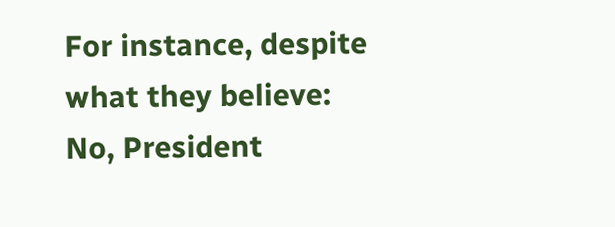For instance, despite what they believe:
No, President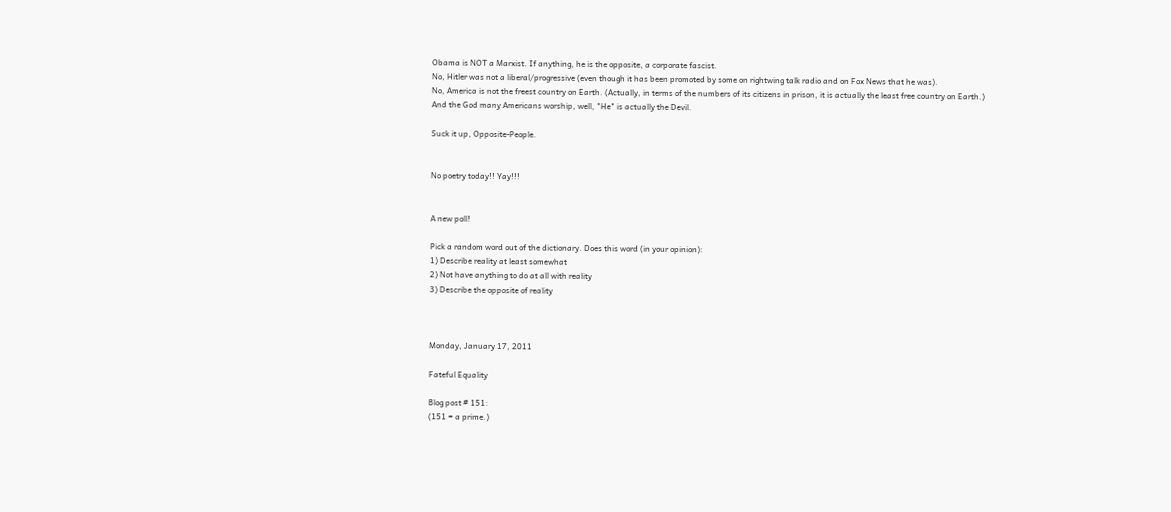Obama is NOT a Marxist. If anything, he is the opposite, a corporate fascist.
No, Hitler was not a liberal/progressive (even though it has been promoted by some on rightwing talk radio and on Fox News that he was).
No, America is not the freest country on Earth. (Actually, in terms of the numbers of its citizens in prison, it is actually the least free country on Earth.)
And the God many Americans worship, well, "He" is actually the Devil.

Suck it up, Opposite-People.


No poetry today!! Yay!!!


A new poll!

Pick a random word out of the dictionary. Does this word (in your opinion):
1) Describe reality at least somewhat
2) Not have anything to do at all with reality
3) Describe the opposite of reality



Monday, January 17, 2011

Fateful Equality

Blog post # 151:
(151 = a prime.)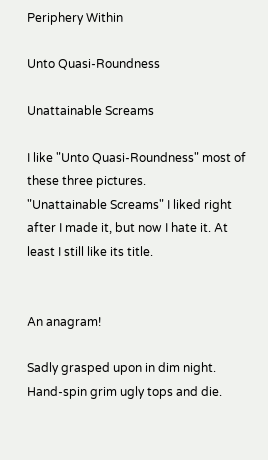Periphery Within

Unto Quasi-Roundness

Unattainable Screams

I like "Unto Quasi-Roundness" most of these three pictures.
"Unattainable Screams" I liked right after I made it, but now I hate it. At least I still like its title.


An anagram!

Sadly grasped upon in dim night.
Hand-spin grim ugly tops and die.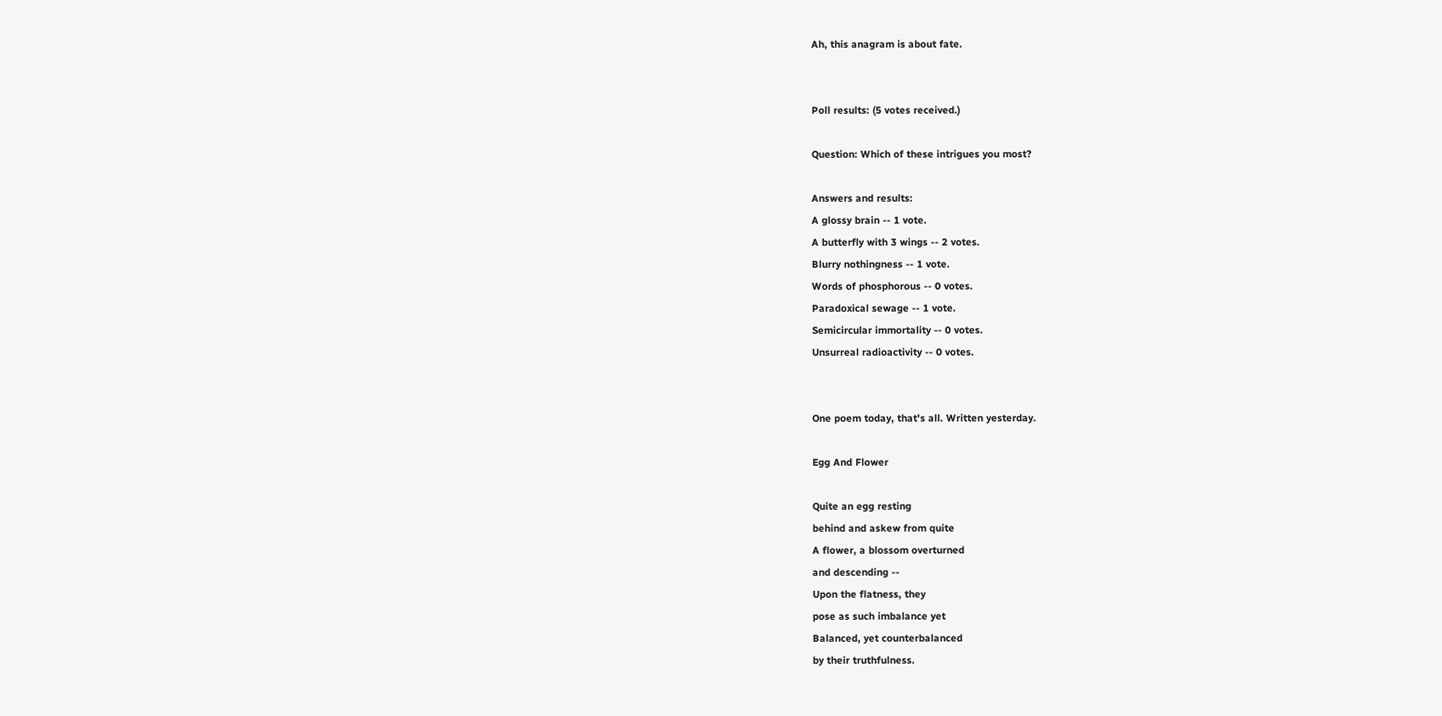Ah, this anagram is about fate.


Poll results: (5 votes received.)

Question: Which of these intrigues you most?

Answers and results:
A glossy brain -- 1 vote.
A butterfly with 3 wings -- 2 votes.
Blurry nothingness -- 1 vote.
Words of phosphorous -- 0 votes.
Paradoxical sewage -- 1 vote.
Semicircular immortality -- 0 votes.
Unsurreal radioactivity -- 0 votes.


One poem today, that's all. Written yesterday.

Egg And Flower

Quite an egg resting
behind and askew from quite
A flower, a blossom overturned
and descending --
Upon the flatness, they
pose as such imbalance yet
Balanced, yet counterbalanced
by their truthfulness.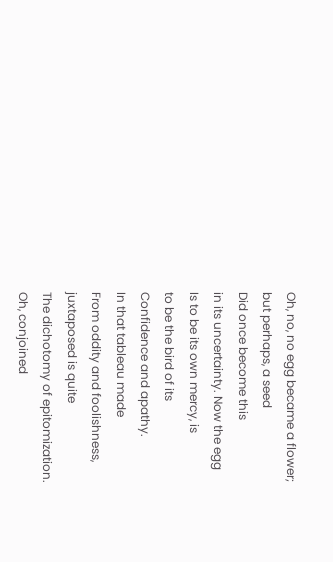Oh, no, no egg became a flower;
but perhaps, a seed
Did once become this
in its uncertainty. Now the egg
Is to be its own mercy, is
to be the bird of its
Confidence and apathy.
In that tableau made
From oddity and foolishness,
juxtaposed is quite
The dichotomy of epitomization.
Oh, conjoined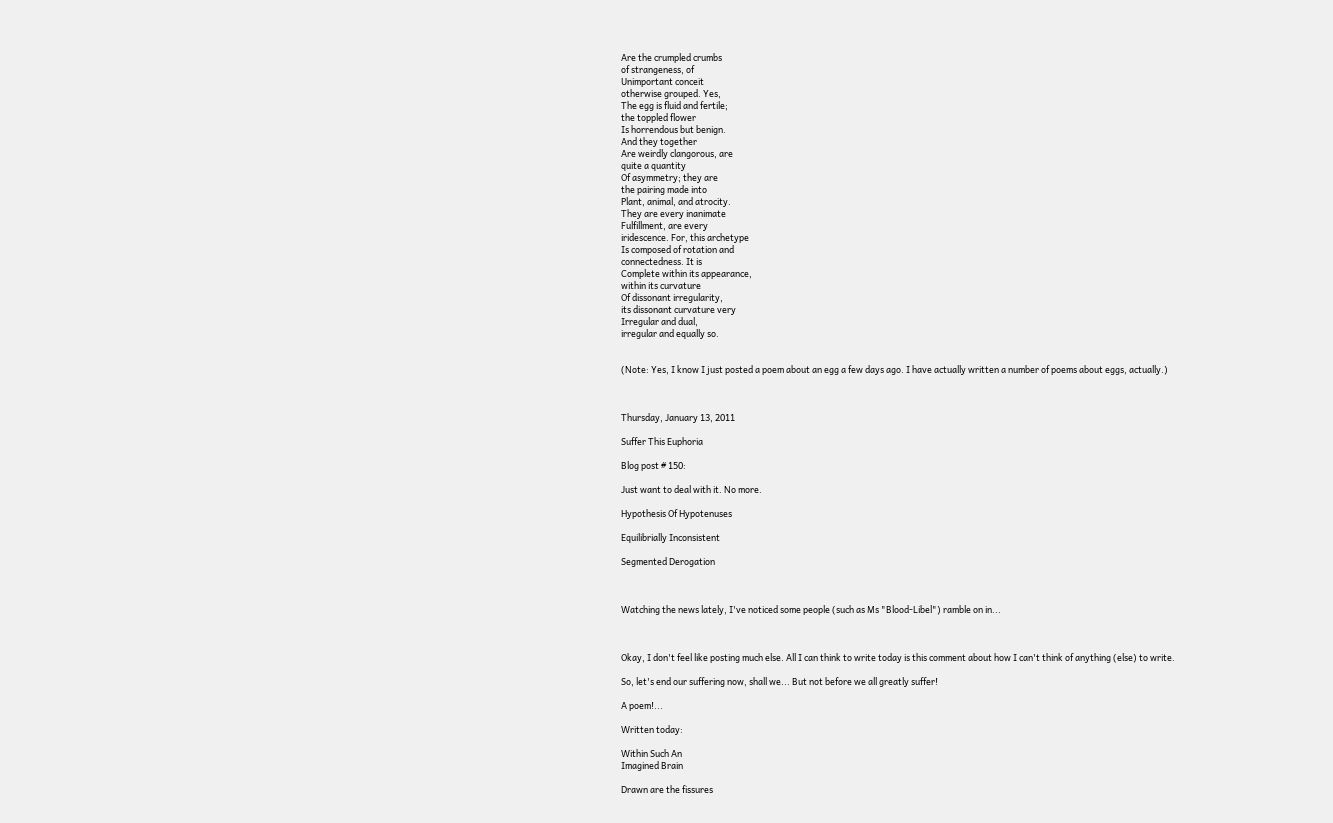Are the crumpled crumbs
of strangeness, of
Unimportant conceit
otherwise grouped. Yes,
The egg is fluid and fertile;
the toppled flower
Is horrendous but benign.
And they together
Are weirdly clangorous, are
quite a quantity
Of asymmetry; they are
the pairing made into
Plant, animal, and atrocity.
They are every inanimate
Fulfillment, are every
iridescence. For, this archetype
Is composed of rotation and
connectedness. It is
Complete within its appearance,
within its curvature
Of dissonant irregularity,
its dissonant curvature very
Irregular and dual,
irregular and equally so.


(Note: Yes, I know I just posted a poem about an egg a few days ago. I have actually written a number of poems about eggs, actually.)



Thursday, January 13, 2011

Suffer This Euphoria

Blog post # 150:

Just want to deal with it. No more.

Hypothesis Of Hypotenuses

Equilibrially Inconsistent

Segmented Derogation



Watching the news lately, I've noticed some people (such as Ms "Blood-Libel") ramble on in...



Okay, I don't feel like posting much else. All I can think to write today is this comment about how I can't think of anything (else) to write.

So, let's end our suffering now, shall we... But not before we all greatly suffer!

A poem!...

Written today:

Within Such An
Imagined Brain

Drawn are the fissures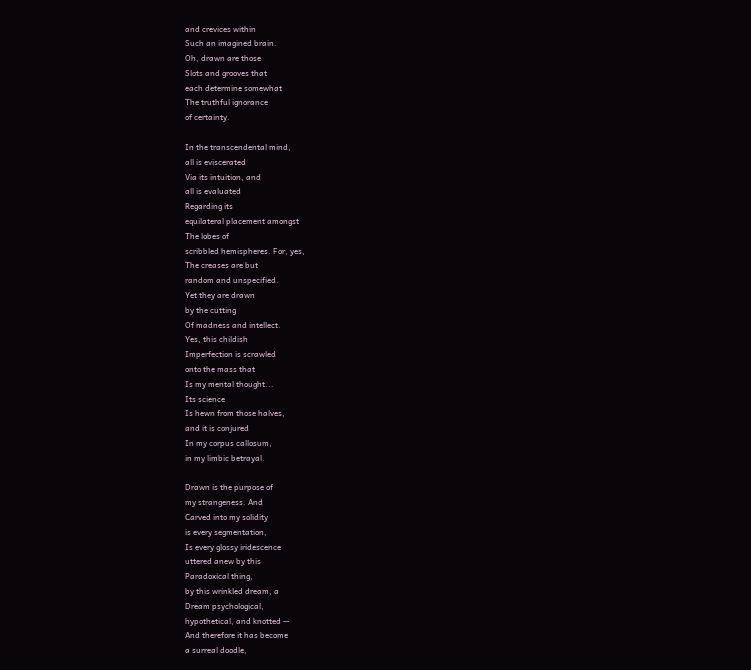and crevices within
Such an imagined brain.
Oh, drawn are those
Slots and grooves that
each determine somewhat
The truthful ignorance
of certainty.

In the transcendental mind,
all is eviscerated
Via its intuition, and
all is evaluated
Regarding its
equilateral placement amongst
The lobes of
scribbled hemispheres. For, yes,
The creases are but
random and unspecified.
Yet they are drawn
by the cutting
Of madness and intellect.
Yes, this childish
Imperfection is scrawled
onto the mass that
Is my mental thought...
Its science
Is hewn from those halves,
and it is conjured
In my corpus callosum,
in my limbic betrayal.

Drawn is the purpose of
my strangeness. And
Carved into my solidity
is every segmentation,
Is every glossy iridescence
uttered anew by this
Paradoxical thing,
by this wrinkled dream, a
Dream psychological,
hypothetical, and knotted --
And therefore it has become
a surreal doodle,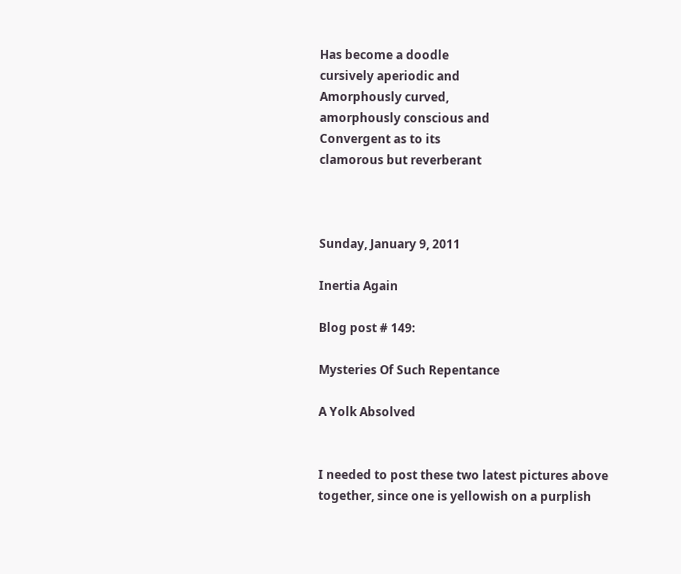Has become a doodle
cursively aperiodic and
Amorphously curved,
amorphously conscious and
Convergent as to its
clamorous but reverberant



Sunday, January 9, 2011

Inertia Again

Blog post # 149:

Mysteries Of Such Repentance

A Yolk Absolved


I needed to post these two latest pictures above together, since one is yellowish on a purplish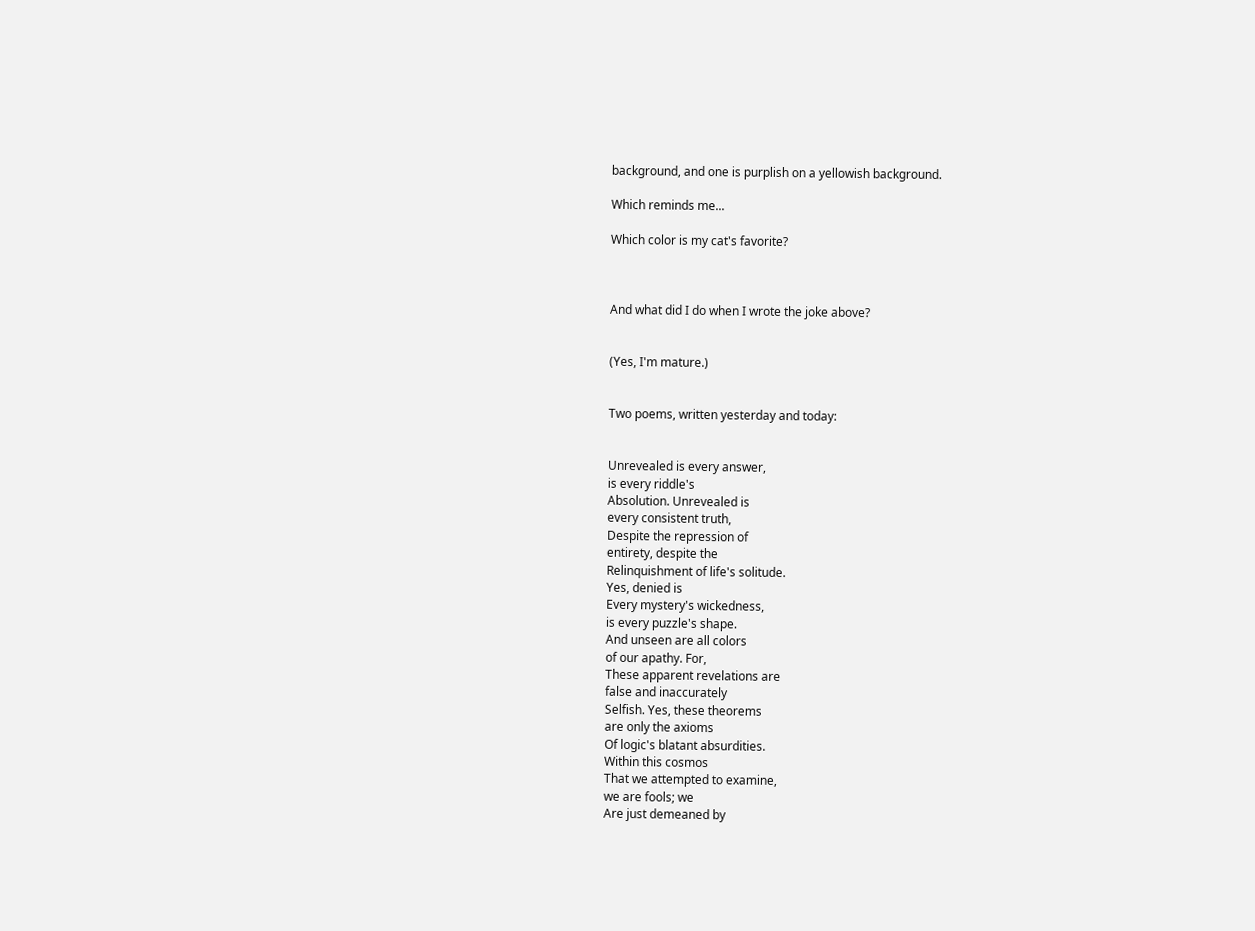background, and one is purplish on a yellowish background.

Which reminds me...

Which color is my cat's favorite?



And what did I do when I wrote the joke above?


(Yes, I'm mature.)


Two poems, written yesterday and today:


Unrevealed is every answer,
is every riddle's
Absolution. Unrevealed is
every consistent truth,
Despite the repression of
entirety, despite the
Relinquishment of life's solitude.
Yes, denied is
Every mystery's wickedness,
is every puzzle's shape.
And unseen are all colors
of our apathy. For,
These apparent revelations are
false and inaccurately
Selfish. Yes, these theorems
are only the axioms
Of logic's blatant absurdities.
Within this cosmos
That we attempted to examine,
we are fools; we
Are just demeaned by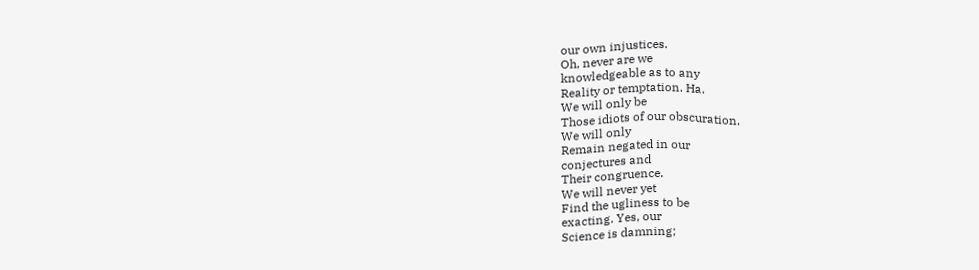our own injustices.
Oh, never are we
knowledgeable as to any
Reality or temptation. Ha.
We will only be
Those idiots of our obscuration.
We will only
Remain negated in our
conjectures and
Their congruence.
We will never yet
Find the ugliness to be
exacting. Yes, our
Science is damning;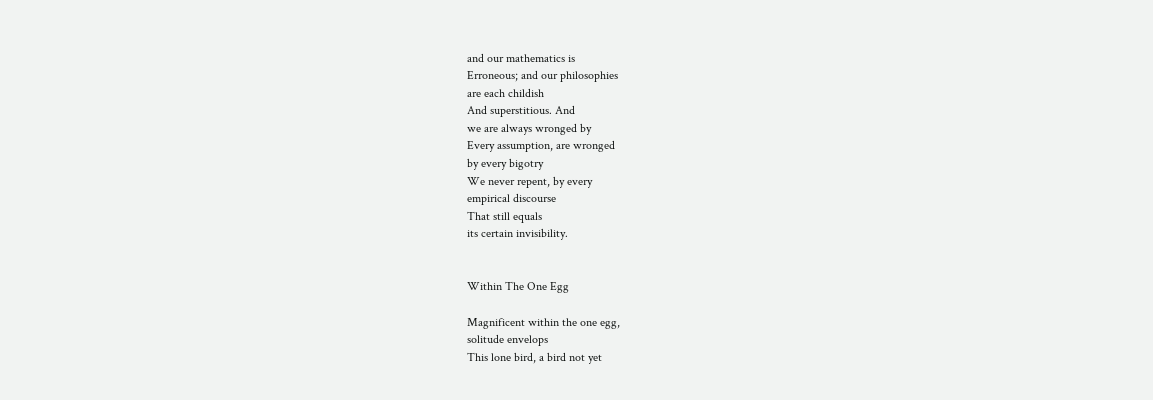and our mathematics is
Erroneous; and our philosophies
are each childish
And superstitious. And
we are always wronged by
Every assumption, are wronged
by every bigotry
We never repent, by every
empirical discourse
That still equals
its certain invisibility.


Within The One Egg

Magnificent within the one egg,
solitude envelops
This lone bird, a bird not yet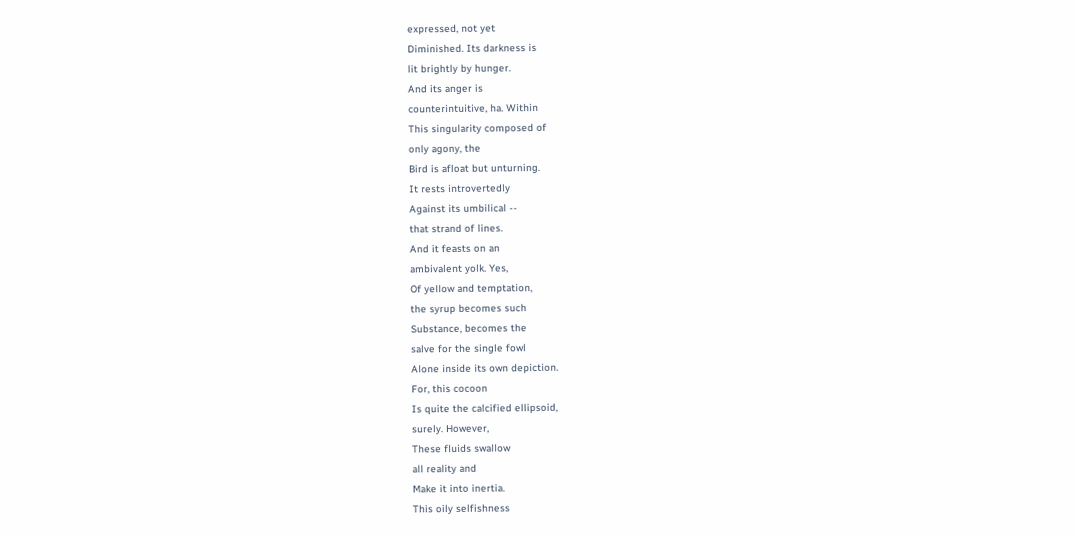expressed, not yet
Diminished. Its darkness is
lit brightly by hunger.
And its anger is
counterintuitive, ha. Within
This singularity composed of
only agony, the
Bird is afloat but unturning.
It rests introvertedly
Against its umbilical --
that strand of lines.
And it feasts on an
ambivalent yolk. Yes,
Of yellow and temptation,
the syrup becomes such
Substance, becomes the
salve for the single fowl
Alone inside its own depiction.
For, this cocoon
Is quite the calcified ellipsoid,
surely. However,
These fluids swallow
all reality and
Make it into inertia.
This oily selfishness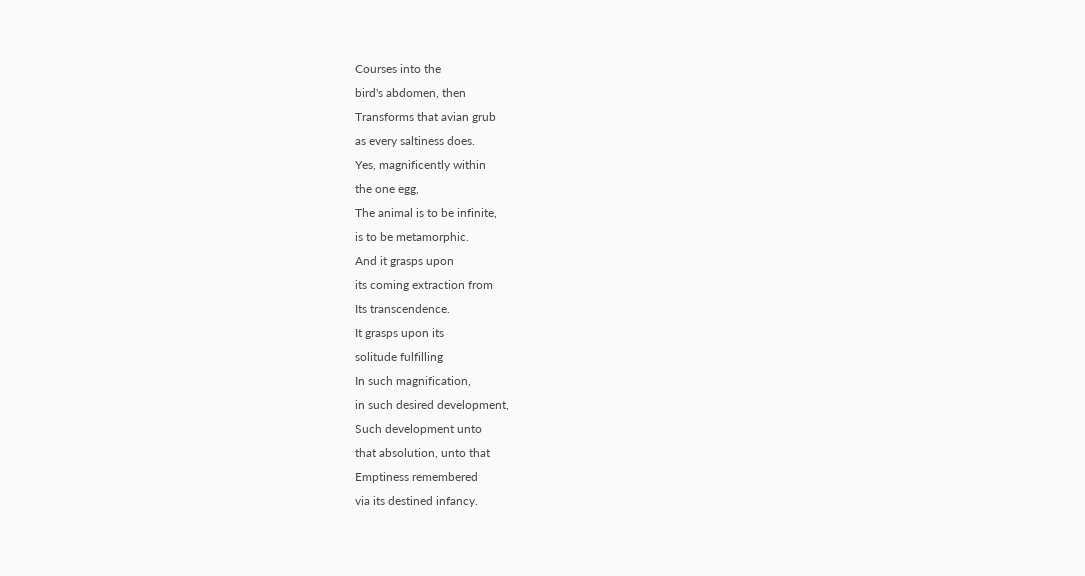Courses into the
bird's abdomen, then
Transforms that avian grub
as every saltiness does.
Yes, magnificently within
the one egg,
The animal is to be infinite,
is to be metamorphic.
And it grasps upon
its coming extraction from
Its transcendence.
It grasps upon its
solitude fulfilling
In such magnification,
in such desired development,
Such development unto
that absolution, unto that
Emptiness remembered
via its destined infancy.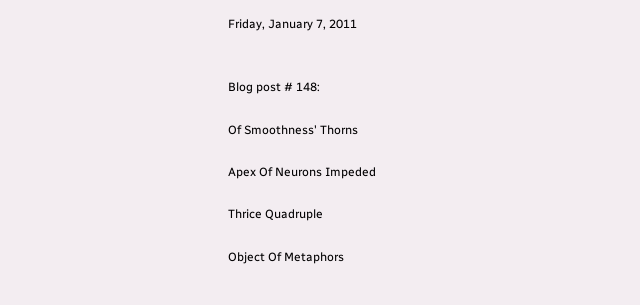Friday, January 7, 2011


Blog post # 148:

Of Smoothness' Thorns

Apex Of Neurons Impeded

Thrice Quadruple

Object Of Metaphors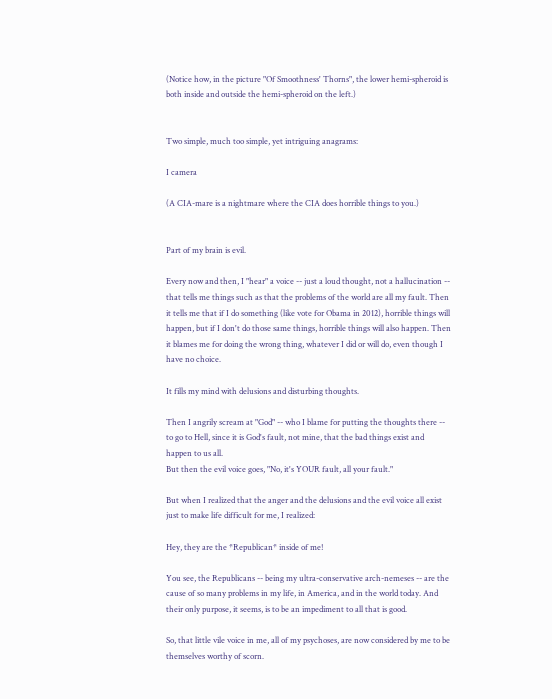(Notice how, in the picture "Of Smoothness' Thorns", the lower hemi-spheroid is both inside and outside the hemi-spheroid on the left.)


Two simple, much too simple, yet intriguing anagrams:

I camera

(A CIA-mare is a nightmare where the CIA does horrible things to you.)


Part of my brain is evil.

Every now and then, I "hear" a voice -- just a loud thought, not a hallucination -- that tells me things such as that the problems of the world are all my fault. Then it tells me that if I do something (like vote for Obama in 2012), horrible things will happen, but if I don't do those same things, horrible things will also happen. Then it blames me for doing the wrong thing, whatever I did or will do, even though I have no choice.

It fills my mind with delusions and disturbing thoughts.

Then I angrily scream at "God" -- who I blame for putting the thoughts there -- to go to Hell, since it is God's fault, not mine, that the bad things exist and happen to us all.
But then the evil voice goes, "No, it's YOUR fault, all your fault."

But when I realized that the anger and the delusions and the evil voice all exist just to make life difficult for me, I realized:

Hey, they are the *Republican* inside of me!

You see, the Republicans -- being my ultra-conservative arch-nemeses -- are the cause of so many problems in my life, in America, and in the world today. And their only purpose, it seems, is to be an impediment to all that is good.

So, that little vile voice in me, all of my psychoses, are now considered by me to be themselves worthy of scorn.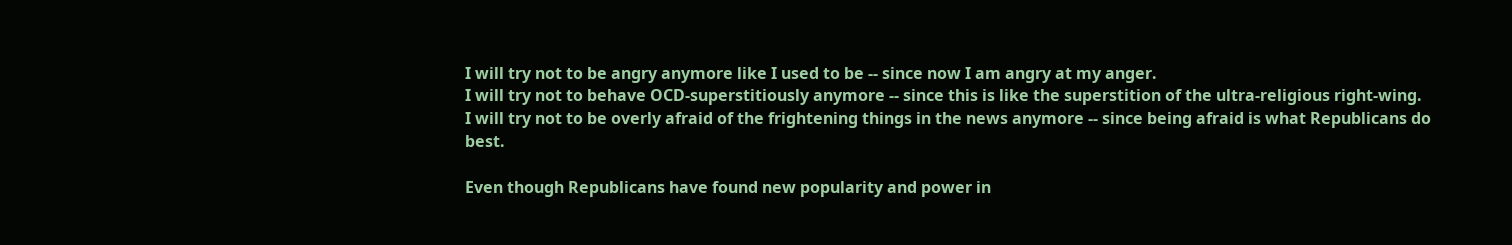I will try not to be angry anymore like I used to be -- since now I am angry at my anger.
I will try not to behave OCD-superstitiously anymore -- since this is like the superstition of the ultra-religious right-wing.
I will try not to be overly afraid of the frightening things in the news anymore -- since being afraid is what Republicans do best.

Even though Republicans have found new popularity and power in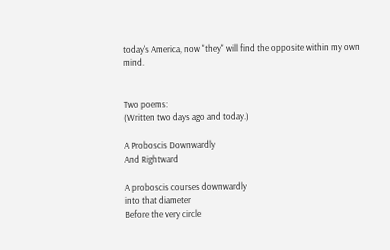today's America, now "they" will find the opposite within my own mind.


Two poems:
(Written two days ago and today.)

A Proboscis Downwardly
And Rightward

A proboscis courses downwardly
into that diameter
Before the very circle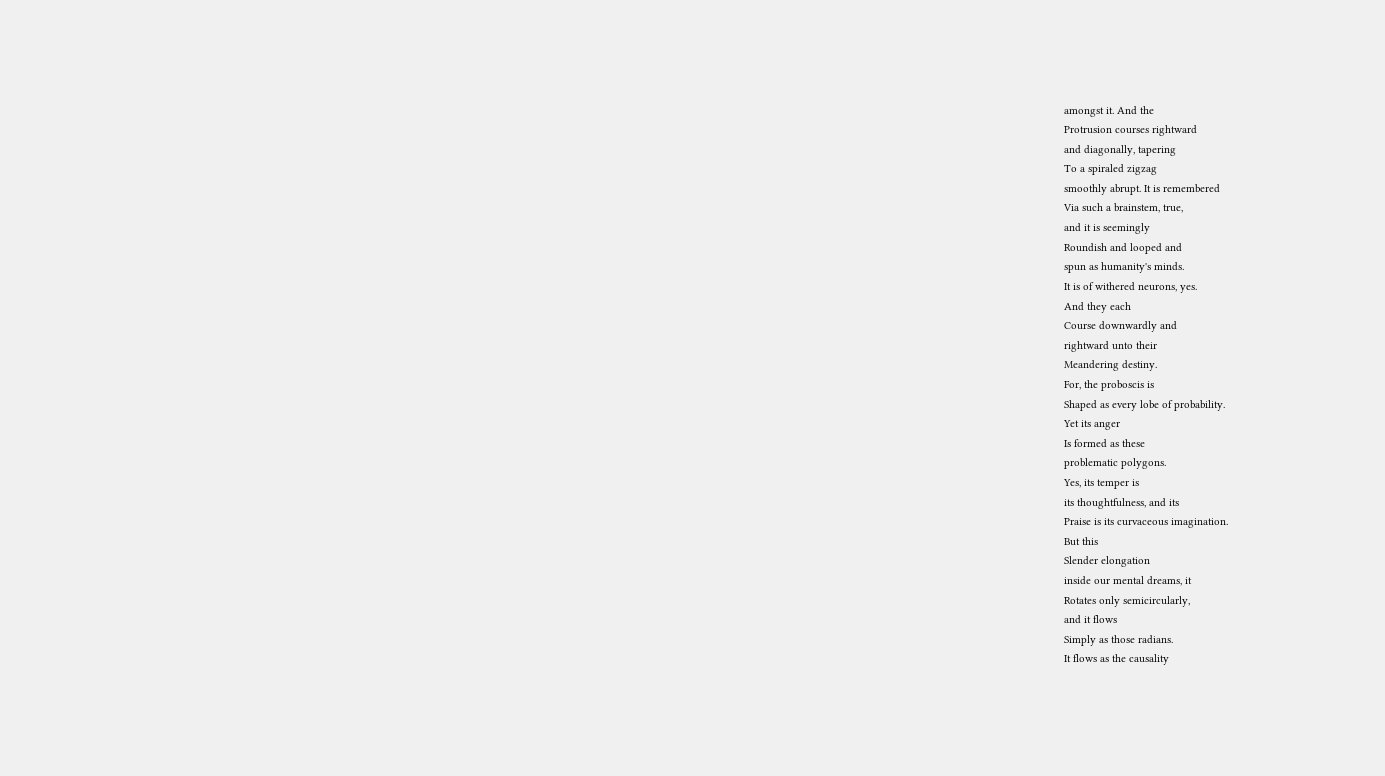amongst it. And the
Protrusion courses rightward
and diagonally, tapering
To a spiraled zigzag
smoothly abrupt. It is remembered
Via such a brainstem, true,
and it is seemingly
Roundish and looped and
spun as humanity's minds.
It is of withered neurons, yes.
And they each
Course downwardly and
rightward unto their
Meandering destiny.
For, the proboscis is
Shaped as every lobe of probability.
Yet its anger
Is formed as these
problematic polygons.
Yes, its temper is
its thoughtfulness, and its
Praise is its curvaceous imagination.
But this
Slender elongation
inside our mental dreams, it
Rotates only semicircularly,
and it flows
Simply as those radians.
It flows as the causality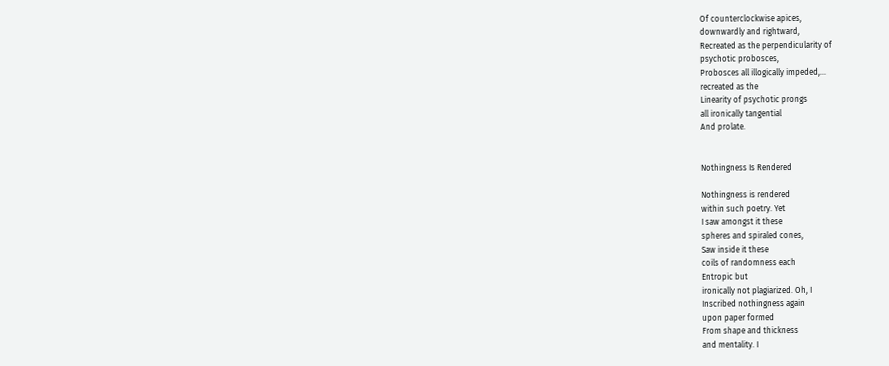Of counterclockwise apices,
downwardly and rightward,
Recreated as the perpendicularity of
psychotic probosces,
Probosces all illogically impeded,...
recreated as the
Linearity of psychotic prongs
all ironically tangential
And prolate.


Nothingness Is Rendered

Nothingness is rendered
within such poetry. Yet
I saw amongst it these
spheres and spiraled cones,
Saw inside it these
coils of randomness each
Entropic but
ironically not plagiarized. Oh, I
Inscribed nothingness again
upon paper formed
From shape and thickness
and mentality. I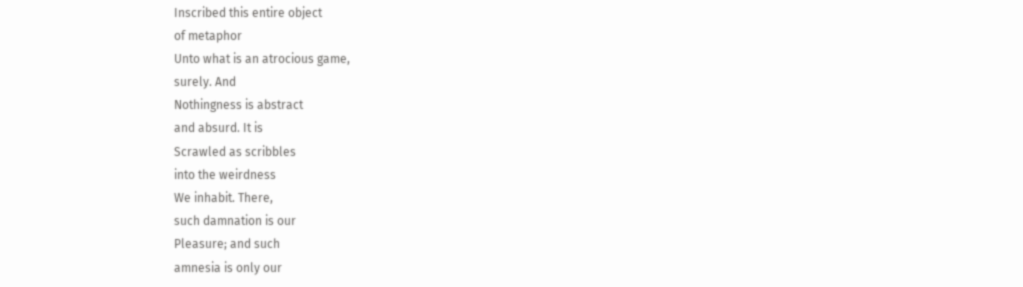Inscribed this entire object
of metaphor
Unto what is an atrocious game,
surely. And
Nothingness is abstract
and absurd. It is
Scrawled as scribbles
into the weirdness
We inhabit. There,
such damnation is our
Pleasure; and such
amnesia is only our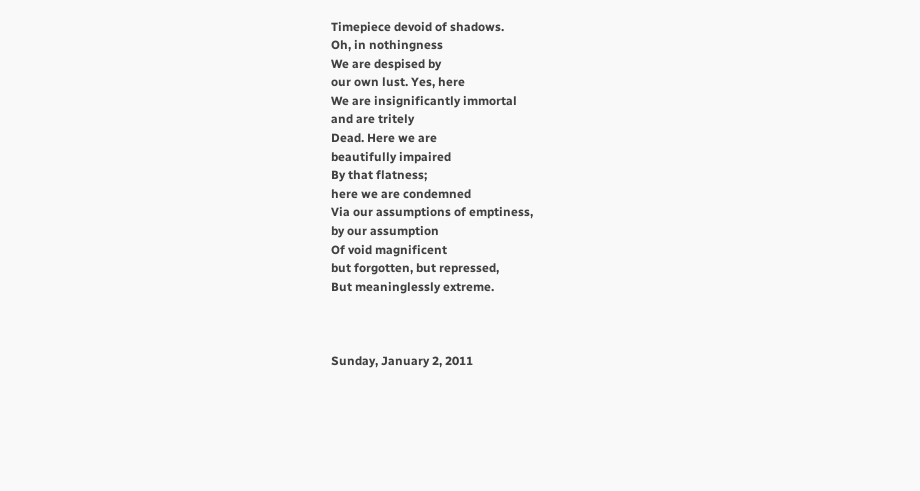Timepiece devoid of shadows.
Oh, in nothingness
We are despised by
our own lust. Yes, here
We are insignificantly immortal
and are tritely
Dead. Here we are
beautifully impaired
By that flatness;
here we are condemned
Via our assumptions of emptiness,
by our assumption
Of void magnificent
but forgotten, but repressed,
But meaninglessly extreme.



Sunday, January 2, 2011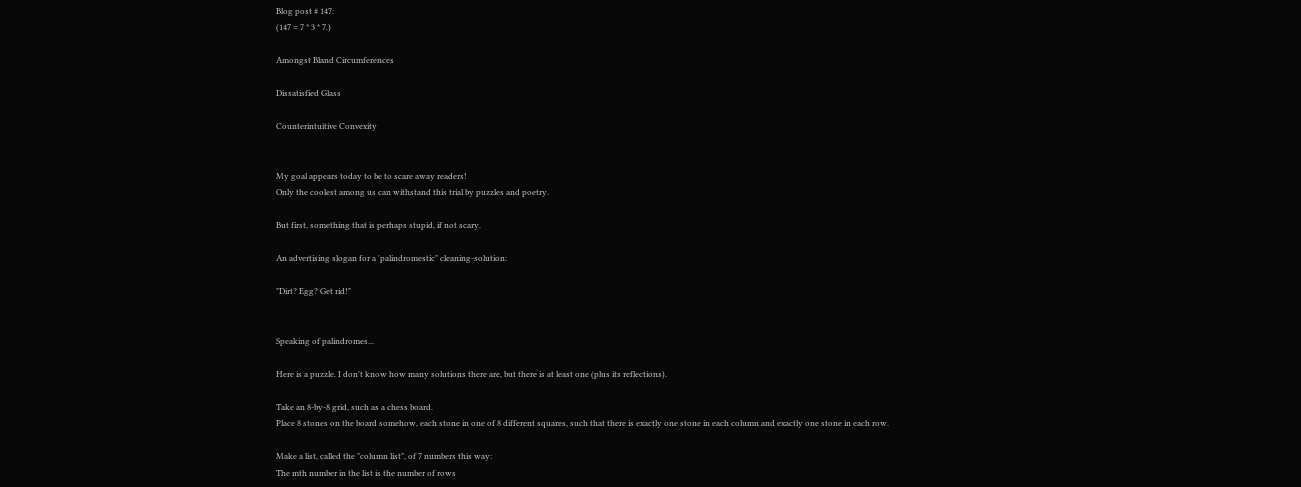Blog post # 147:
(147 = 7 * 3 * 7.)

Amongst Bland Circumferences

Dissatisfied Glass

Counterintuitive Convexity


My goal appears today to be to scare away readers!
Only the coolest among us can withstand this trial by puzzles and poetry.

But first, something that is perhaps stupid, if not scary.

An advertising slogan for a 'palindromestic" cleaning-solution:

"Dirt? Egg? Get rid!"


Speaking of palindromes...

Here is a puzzle. I don't know how many solutions there are, but there is at least one (plus its reflections).

Take an 8-by-8 grid, such as a chess board.
Place 8 stones on the board somehow, each stone in one of 8 different squares, such that there is exactly one stone in each column and exactly one stone in each row.

Make a list, called the "column list", of 7 numbers this way:
The mth number in the list is the number of rows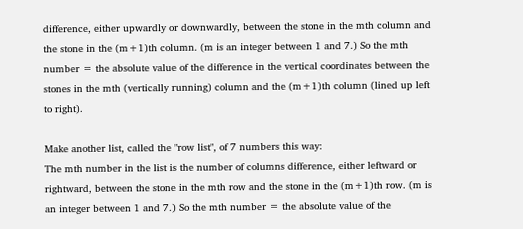difference, either upwardly or downwardly, between the stone in the mth column and the stone in the (m+1)th column. (m is an integer between 1 and 7.) So the mth number = the absolute value of the difference in the vertical coordinates between the stones in the mth (vertically running) column and the (m+1)th column (lined up left to right).

Make another list, called the "row list", of 7 numbers this way:
The mth number in the list is the number of columns difference, either leftward or rightward, between the stone in the mth row and the stone in the (m+1)th row. (m is an integer between 1 and 7.) So the mth number = the absolute value of the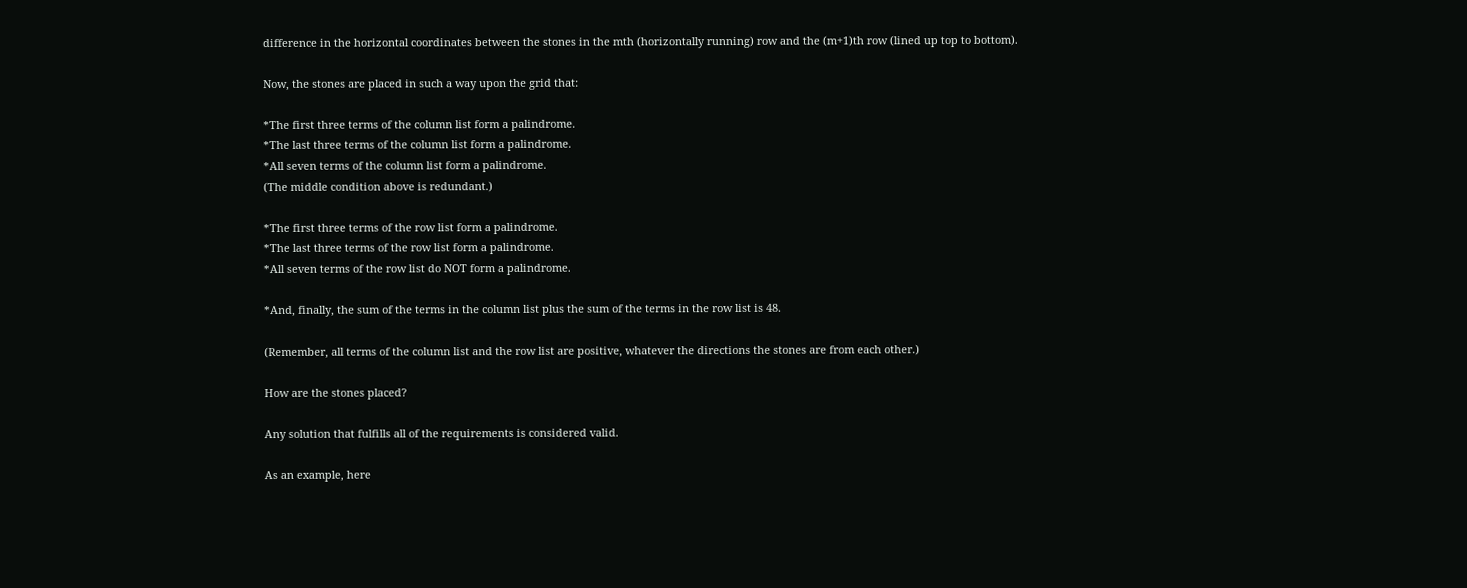difference in the horizontal coordinates between the stones in the mth (horizontally running) row and the (m+1)th row (lined up top to bottom).

Now, the stones are placed in such a way upon the grid that:

*The first three terms of the column list form a palindrome.
*The last three terms of the column list form a palindrome.
*All seven terms of the column list form a palindrome.
(The middle condition above is redundant.)

*The first three terms of the row list form a palindrome.
*The last three terms of the row list form a palindrome.
*All seven terms of the row list do NOT form a palindrome.

*And, finally, the sum of the terms in the column list plus the sum of the terms in the row list is 48.

(Remember, all terms of the column list and the row list are positive, whatever the directions the stones are from each other.)

How are the stones placed?

Any solution that fulfills all of the requirements is considered valid.

As an example, here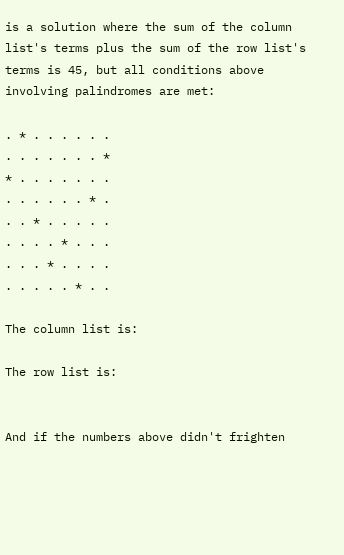is a solution where the sum of the column list's terms plus the sum of the row list's terms is 45, but all conditions above involving palindromes are met:

. * . . . . . .
. . . . . . . *
* . . . . . . .
. . . . . . * .
. . * . . . . .
. . . . * . . .
. . . * . . . .
. . . . . * . .

The column list is:

The row list is:


And if the numbers above didn't frighten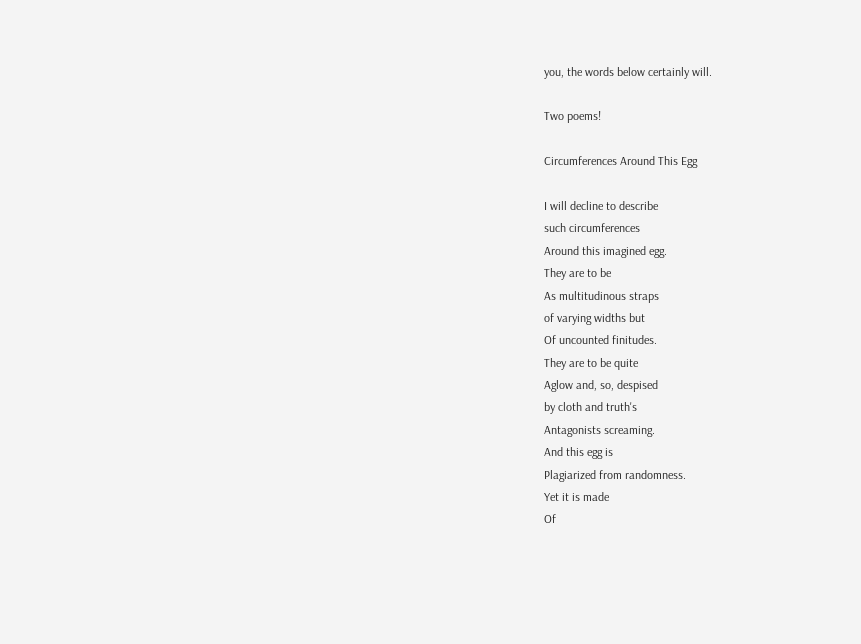you, the words below certainly will.

Two poems!

Circumferences Around This Egg

I will decline to describe
such circumferences
Around this imagined egg.
They are to be
As multitudinous straps
of varying widths but
Of uncounted finitudes.
They are to be quite
Aglow and, so, despised
by cloth and truth's
Antagonists screaming.
And this egg is
Plagiarized from randomness.
Yet it is made
Of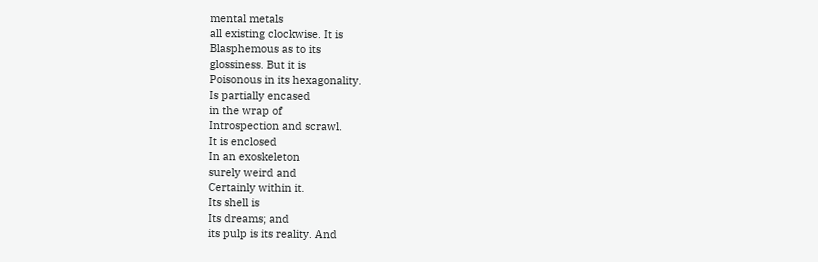mental metals
all existing clockwise. It is
Blasphemous as to its
glossiness. But it is
Poisonous in its hexagonality.
Is partially encased
in the wrap of
Introspection and scrawl.
It is enclosed
In an exoskeleton
surely weird and
Certainly within it.
Its shell is
Its dreams; and
its pulp is its reality. And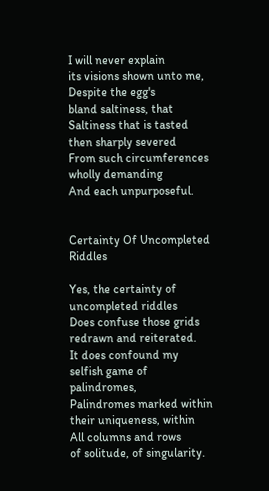I will never explain
its visions shown unto me,
Despite the egg's
bland saltiness, that
Saltiness that is tasted
then sharply severed
From such circumferences
wholly demanding
And each unpurposeful.


Certainty Of Uncompleted Riddles

Yes, the certainty of
uncompleted riddles
Does confuse those grids
redrawn and reiterated.
It does confound my
selfish game of palindromes,
Palindromes marked within
their uniqueness, within
All columns and rows
of solitude, of singularity.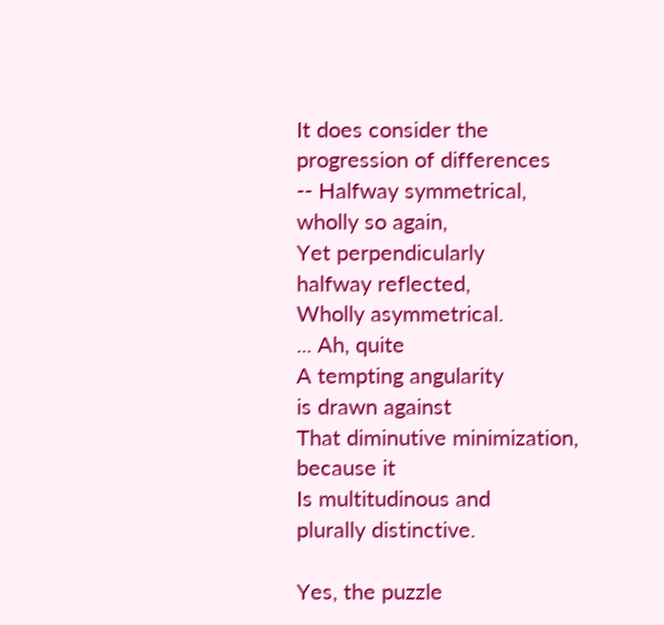It does consider the
progression of differences
-- Halfway symmetrical,
wholly so again,
Yet perpendicularly
halfway reflected,
Wholly asymmetrical.
... Ah, quite
A tempting angularity
is drawn against
That diminutive minimization,
because it
Is multitudinous and
plurally distinctive.

Yes, the puzzle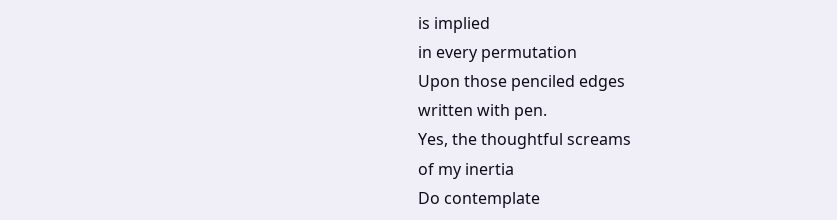is implied
in every permutation
Upon those penciled edges
written with pen.
Yes, the thoughtful screams
of my inertia
Do contemplate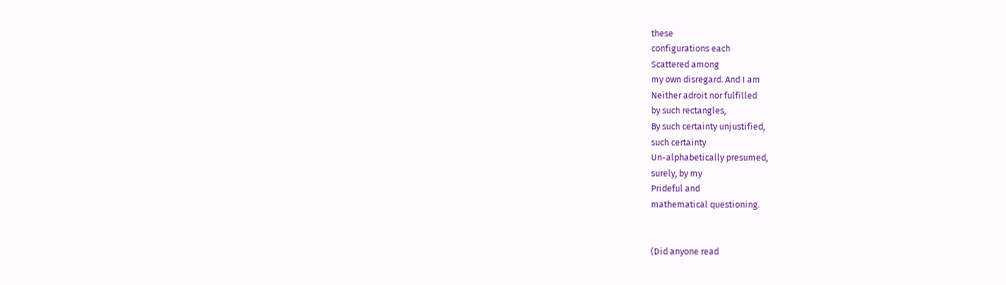these
configurations each
Scattered among
my own disregard. And I am
Neither adroit nor fulfilled
by such rectangles,
By such certainty unjustified,
such certainty
Un-alphabetically presumed,
surely, by my
Prideful and
mathematical questioning.


(Did anyone read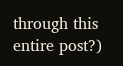through this entire post?)